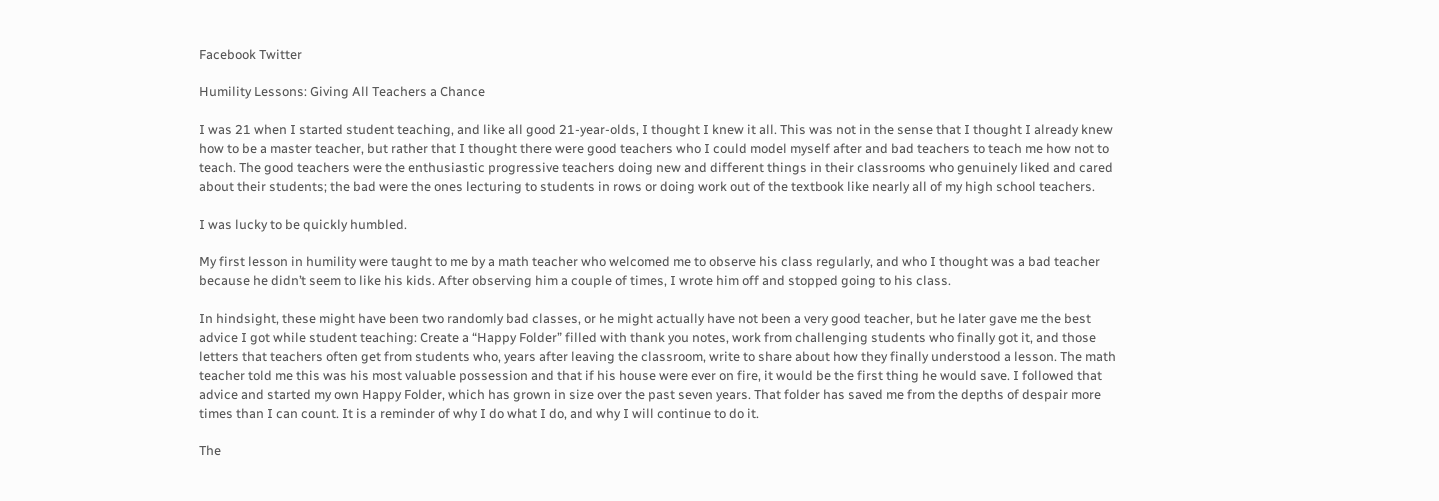Facebook Twitter

Humility Lessons: Giving All Teachers a Chance

I was 21 when I started student teaching, and like all good 21-year-olds, I thought I knew it all. This was not in the sense that I thought I already knew how to be a master teacher, but rather that I thought there were good teachers who I could model myself after and bad teachers to teach me how not to teach. The good teachers were the enthusiastic progressive teachers doing new and different things in their classrooms who genuinely liked and cared about their students; the bad were the ones lecturing to students in rows or doing work out of the textbook like nearly all of my high school teachers.

I was lucky to be quickly humbled.

My first lesson in humility were taught to me by a math teacher who welcomed me to observe his class regularly, and who I thought was a bad teacher because he didn’t seem to like his kids. After observing him a couple of times, I wrote him off and stopped going to his class.

In hindsight, these might have been two randomly bad classes, or he might actually have not been a very good teacher, but he later gave me the best advice I got while student teaching: Create a “Happy Folder” filled with thank you notes, work from challenging students who finally got it, and those letters that teachers often get from students who, years after leaving the classroom, write to share about how they finally understood a lesson. The math teacher told me this was his most valuable possession and that if his house were ever on fire, it would be the first thing he would save. I followed that advice and started my own Happy Folder, which has grown in size over the past seven years. That folder has saved me from the depths of despair more times than I can count. It is a reminder of why I do what I do, and why I will continue to do it.

The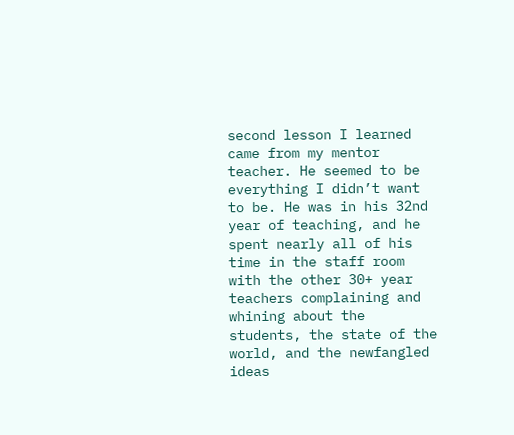second lesson I learned came from my mentor teacher. He seemed to be everything I didn’t want to be. He was in his 32nd year of teaching, and he spent nearly all of his time in the staff room with the other 30+ year teachers complaining and whining about the students, the state of the world, and the newfangled ideas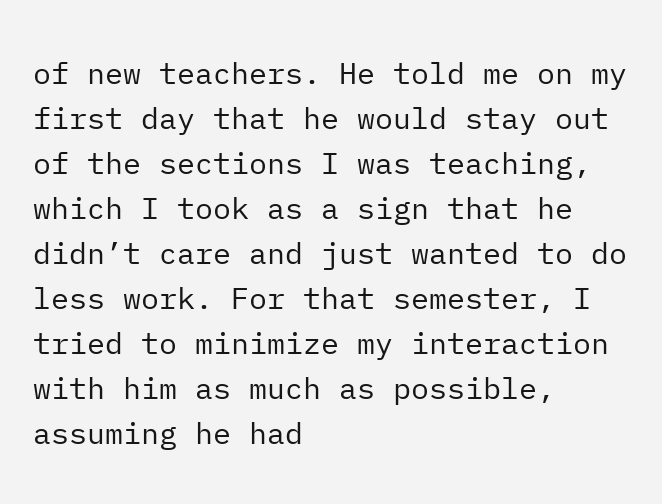of new teachers. He told me on my first day that he would stay out of the sections I was teaching, which I took as a sign that he didn’t care and just wanted to do less work. For that semester, I tried to minimize my interaction with him as much as possible, assuming he had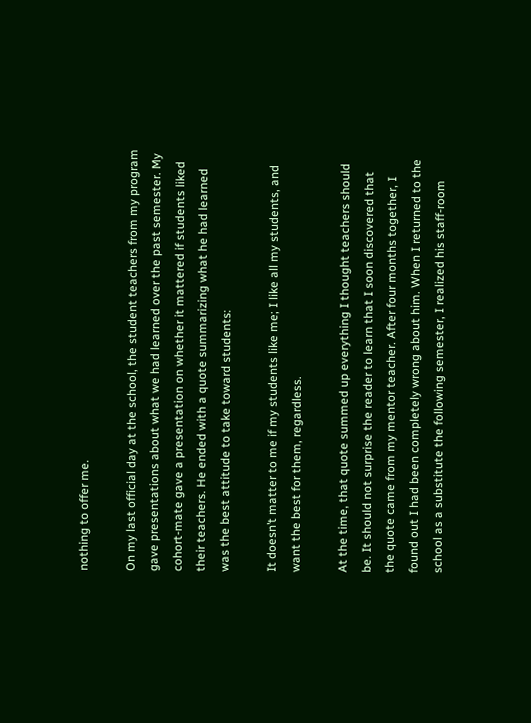nothing to offer me.

On my last official day at the school, the student teachers from my program gave presentations about what we had learned over the past semester. My cohort-mate gave a presentation on whether it mattered if students liked their teachers. He ended with a quote summarizing what he had learned was the best attitude to take toward students:

It doesn’t matter to me if my students like me; I like all my students, and want the best for them, regardless.

At the time, that quote summed up everything I thought teachers should be. It should not surprise the reader to learn that I soon discovered that the quote came from my mentor teacher. After four months together, I found out I had been completely wrong about him. When I returned to the school as a substitute the following semester, I realized his staff-room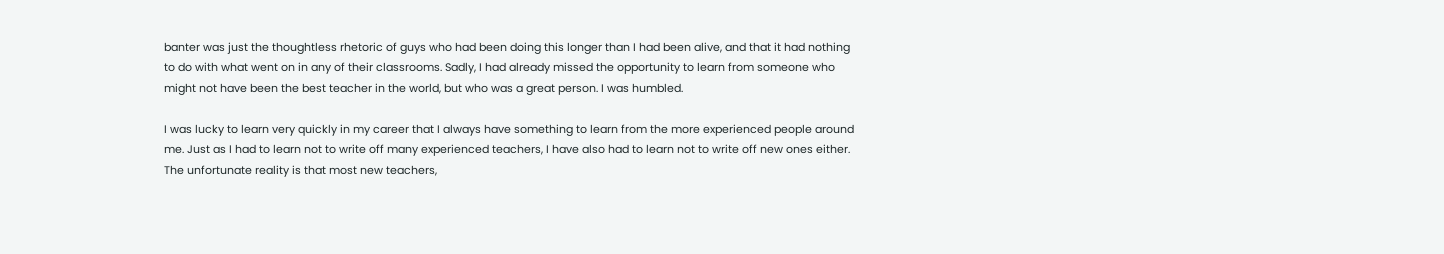banter was just the thoughtless rhetoric of guys who had been doing this longer than I had been alive, and that it had nothing to do with what went on in any of their classrooms. Sadly, I had already missed the opportunity to learn from someone who might not have been the best teacher in the world, but who was a great person. I was humbled.

I was lucky to learn very quickly in my career that I always have something to learn from the more experienced people around me. Just as I had to learn not to write off many experienced teachers, I have also had to learn not to write off new ones either. The unfortunate reality is that most new teachers,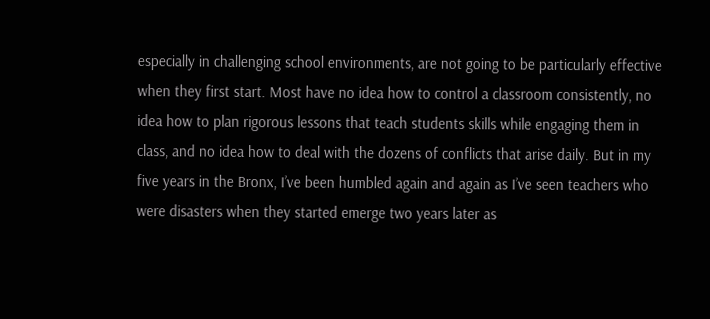especially in challenging school environments, are not going to be particularly effective when they first start. Most have no idea how to control a classroom consistently, no idea how to plan rigorous lessons that teach students skills while engaging them in class, and no idea how to deal with the dozens of conflicts that arise daily. But in my five years in the Bronx, I’ve been humbled again and again as I’ve seen teachers who were disasters when they started emerge two years later as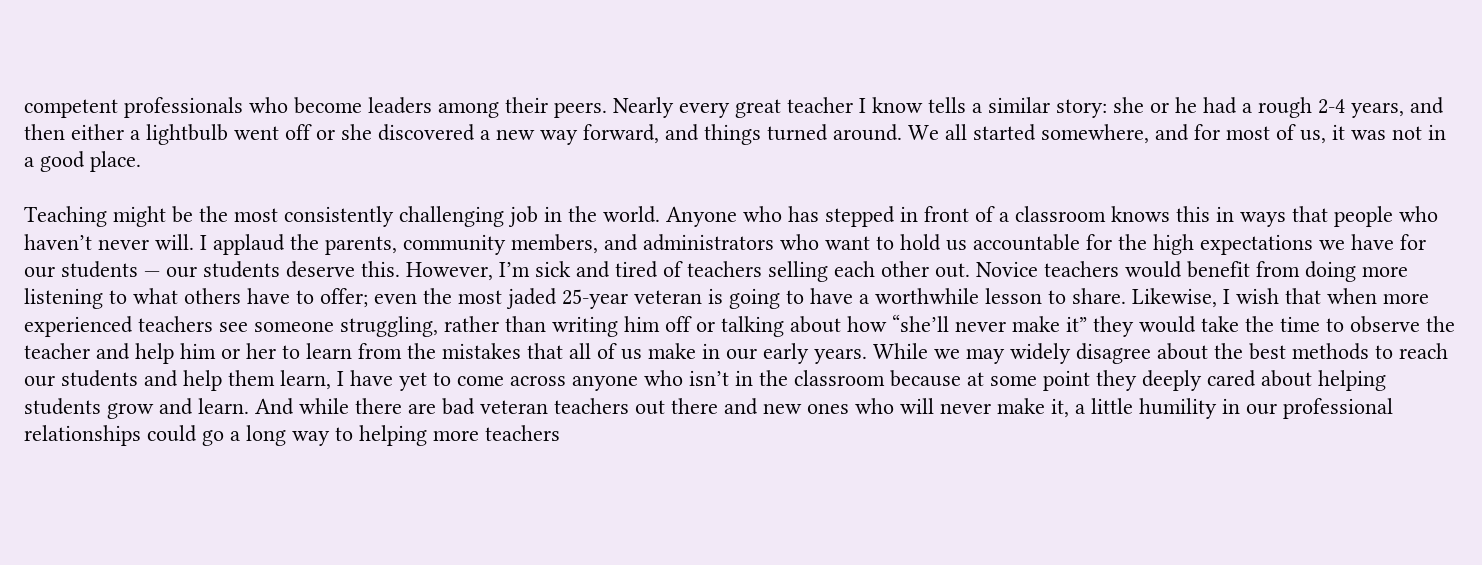competent professionals who become leaders among their peers. Nearly every great teacher I know tells a similar story: she or he had a rough 2-4 years, and then either a lightbulb went off or she discovered a new way forward, and things turned around. We all started somewhere, and for most of us, it was not in a good place.

Teaching might be the most consistently challenging job in the world. Anyone who has stepped in front of a classroom knows this in ways that people who haven’t never will. I applaud the parents, community members, and administrators who want to hold us accountable for the high expectations we have for our students — our students deserve this. However, I’m sick and tired of teachers selling each other out. Novice teachers would benefit from doing more listening to what others have to offer; even the most jaded 25-year veteran is going to have a worthwhile lesson to share. Likewise, I wish that when more experienced teachers see someone struggling, rather than writing him off or talking about how “she’ll never make it” they would take the time to observe the teacher and help him or her to learn from the mistakes that all of us make in our early years. While we may widely disagree about the best methods to reach our students and help them learn, I have yet to come across anyone who isn’t in the classroom because at some point they deeply cared about helping students grow and learn. And while there are bad veteran teachers out there and new ones who will never make it, a little humility in our professional relationships could go a long way to helping more teachers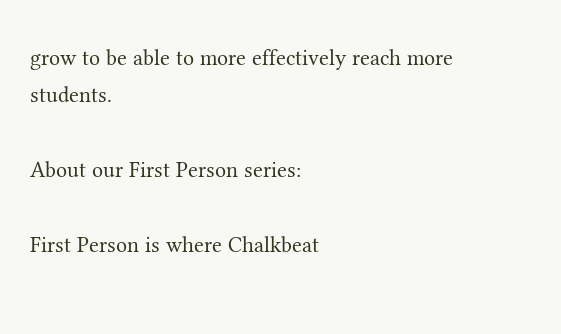grow to be able to more effectively reach more students.

About our First Person series:

First Person is where Chalkbeat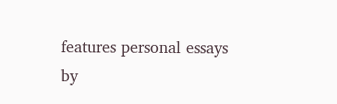features personal essays by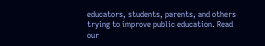educators, students, parents, and others trying to improve public education. Read our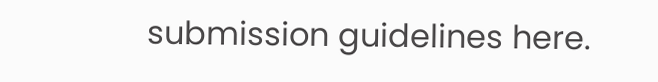submission guidelines here.